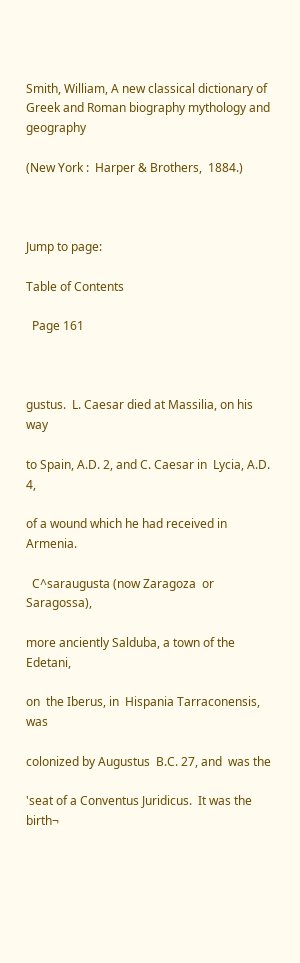Smith, William, A new classical dictionary of Greek and Roman biography mythology and geography

(New York :  Harper & Brothers,  1884.)



Jump to page:

Table of Contents

  Page 161



gustus.  L. Caesar died at Massilia, on his way

to Spain, A.D. 2, and C. Caesar in  Lycia, A.D. 4,

of a wound which he had received in Armenia.

  C^saraugusta (now Zaragoza  or Saragossa),

more anciently Salduba, a town of the Edetani,

on  the Iberus, in  Hispania Tarraconensis, was

colonized by Augustus  B.C. 27, and  was the

'seat of a Conventus Juridicus.  It was the birth¬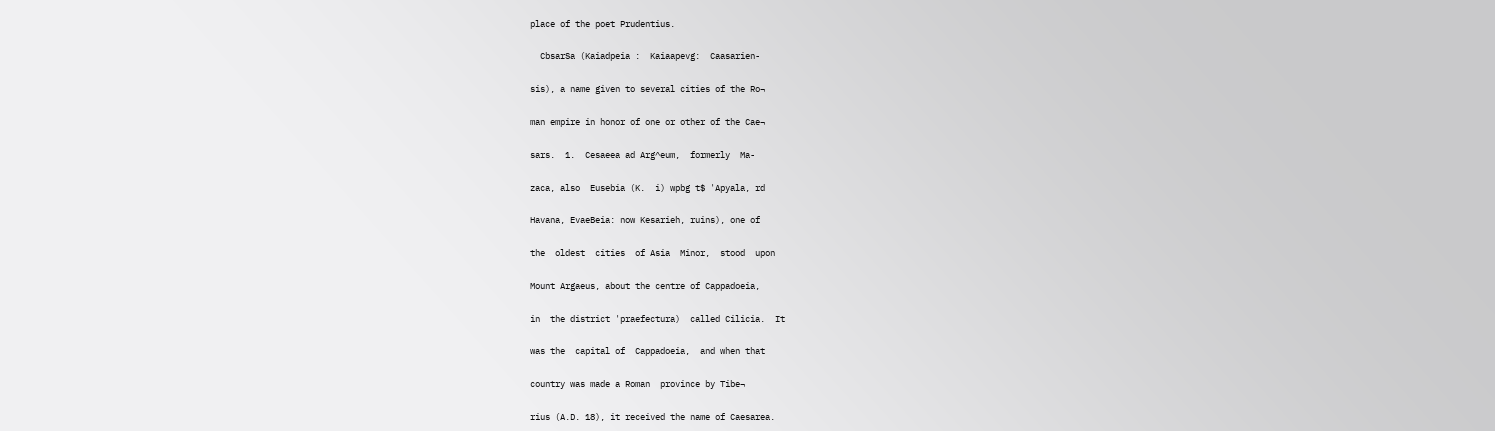place of the poet Prudentius.

  CbsarSa (Kaiadpeia :  Kaiaapevg:  Caasarien-

sis), a name given to several cities of the Ro¬

man empire in honor of one or other of the Cae¬

sars.  1.  Cesaeea ad Arg^eum,  formerly  Ma-

zaca, also  Eusebia (K.  i) wpbg t$ 'Apyala, rd

Havana, EvaeBeia: now Kesarieh, ruins), one of

the  oldest  cities  of Asia  Minor,  stood  upon

Mount Argaeus, about the centre of Cappadoeia,

in  the district 'praefectura)  called Cilicia.  It

was the  capital of  Cappadoeia,  and when that

country was made a Roman  province by Tibe¬

rius (A.D. 18), it received the name of Caesarea.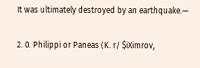It was ultimately destroyed by an earthquake.—

2. 0. Philippi or Paneas (K. r/ $iXimrov,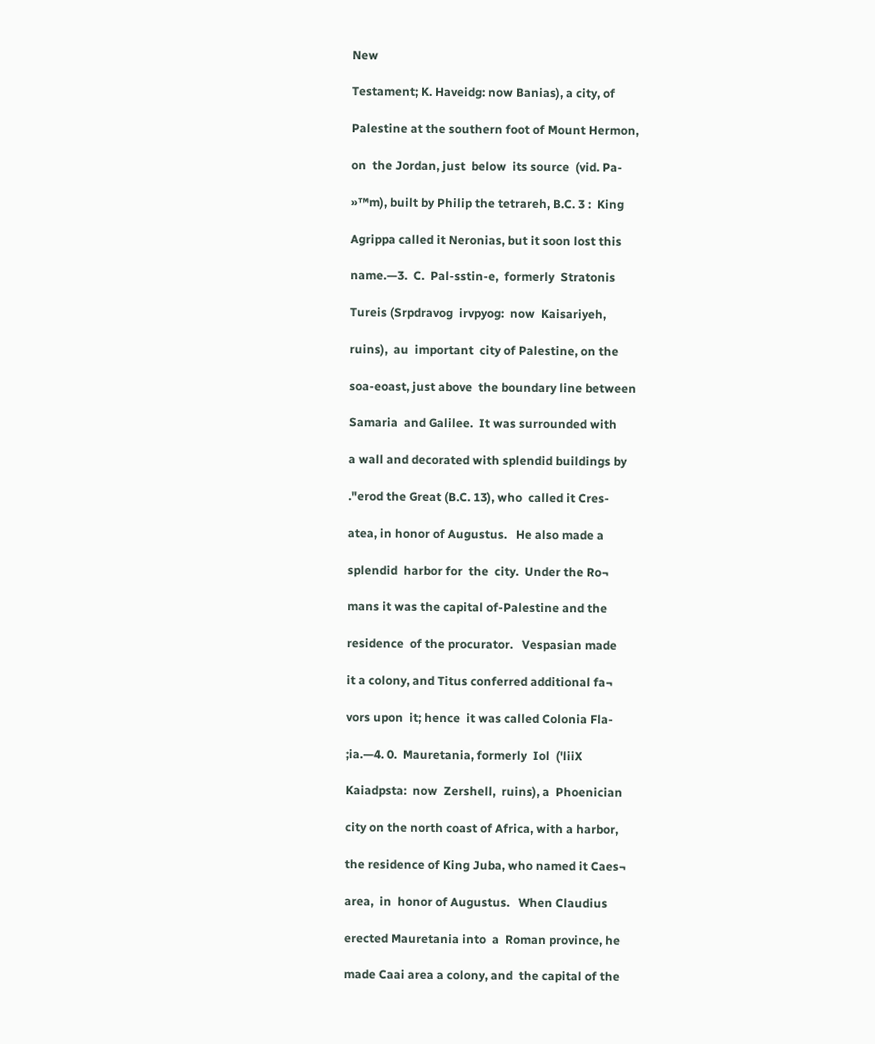New

Testament; K. Haveidg: now Banias), a city, of

Palestine at the southern foot of Mount Hermon,

on  the Jordan, just  below  its source  (vid. Pa-

»™m), built by Philip the tetrareh, B.C. 3 :  King

Agrippa called it Neronias, but it soon lost this

name.—3.  C.  Pal-sstin-e,  formerly  Stratonis

Tureis (Srpdravog  irvpyog:  now  Kaisariyeh,

ruins),  au  important  city of Palestine, on the

soa-eoast, just above  the boundary line between

Samaria  and Galilee.  It was surrounded with

a wall and decorated with splendid buildings by

."erod the Great (B.C. 13), who  called it Cres-

atea, in honor of Augustus.   He also made a

splendid  harbor for  the  city.  Under the Ro¬

mans it was the capital of-Palestine and the

residence  of the procurator.   Vespasian made

it a colony, and Titus conferred additional fa¬

vors upon  it; hence  it was called Colonia Fla-

;ia.—4. 0.  Mauretania, formerly  Iol  ('liiX

Kaiadpsta:  now  Zershell,  ruins), a  Phoenician

city on the north coast of Africa, with a harbor,

the residence of King Juba, who named it Caes¬

area,  in  honor of Augustus.   When Claudius

erected Mauretania into  a  Roman province, he

made Caai area a colony, and  the capital of the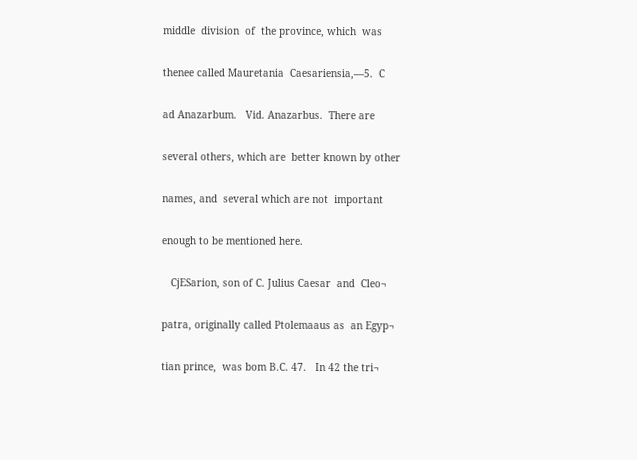middle  division  of  the province, which  was

thenee called Mauretania  Caesariensia,—5.  C

ad Anazarbum.   Vid. Anazarbus.  There are

several others, which are  better known by other

names, and  several which are not  important

enough to be mentioned here.

   CjESarion, son of C. Julius Caesar  and  Cleo¬

patra, originally called Ptolemaaus as  an Egyp¬

tian prince,  was bom B.C. 47.   In 42 the tri¬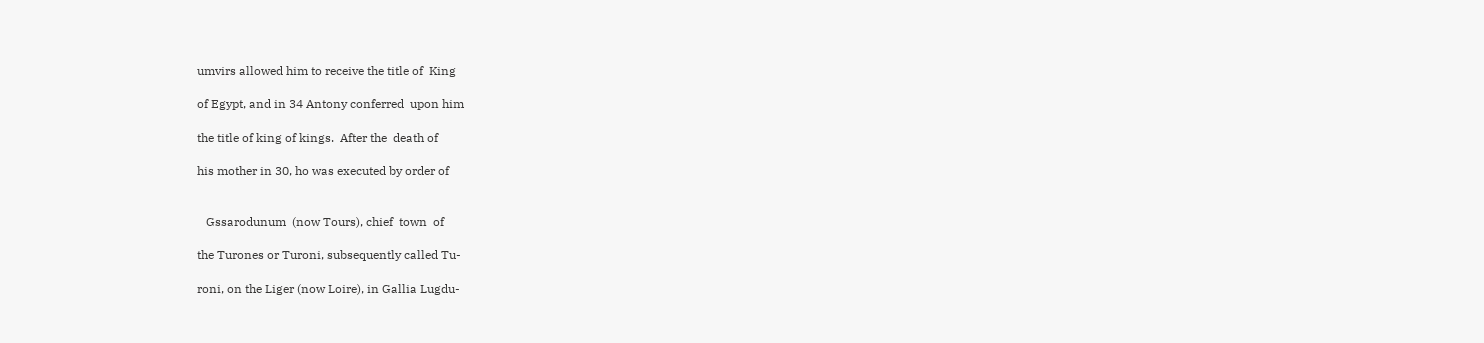umvirs allowed him to receive the title of  King

of Egypt, and in 34 Antony conferred  upon him

the title of king of kings.  After the  death of

his mother in 30, ho was executed by order of


   Gssarodunum  (now Tours), chief  town  of

the Turones or Turoni, subsequently called Tu-

roni, on the Liger (now Loire), in Gallia Lugdu-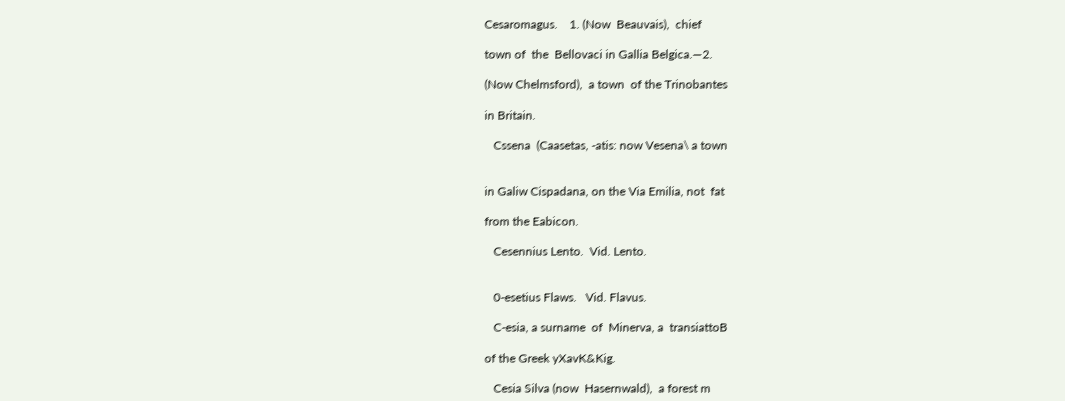Cesaromagus.    1. (Now  Beauvais),  chief

town of  the  Bellovaci in Gallia Belgica.—2.

(Now Chelmsford),  a town  of the Trinobantes

in Britain.

   Cssena  (Caasetas, -atis: now Vesena\ a town


in Galiw Cispadana, on the Via Emilia, not  fat

from the Eabicon.

   Cesennius Lento.  Vid. Lento.


   0-esetius Flaws.   Vid. Flavus.

   C-esia, a surname  of  Minerva, a  transiattoB

of the Greek yXavK&Kig.

   Cesia Silva (now  Hasernwald),  a forest m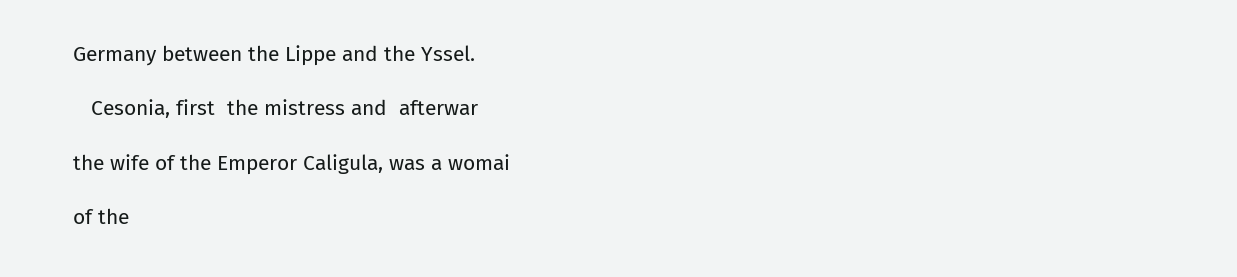Germany between the Lippe and the Yssel.

   Cesonia, first  the mistress and  afterwar

the wife of the Emperor Caligula, was a womai

of the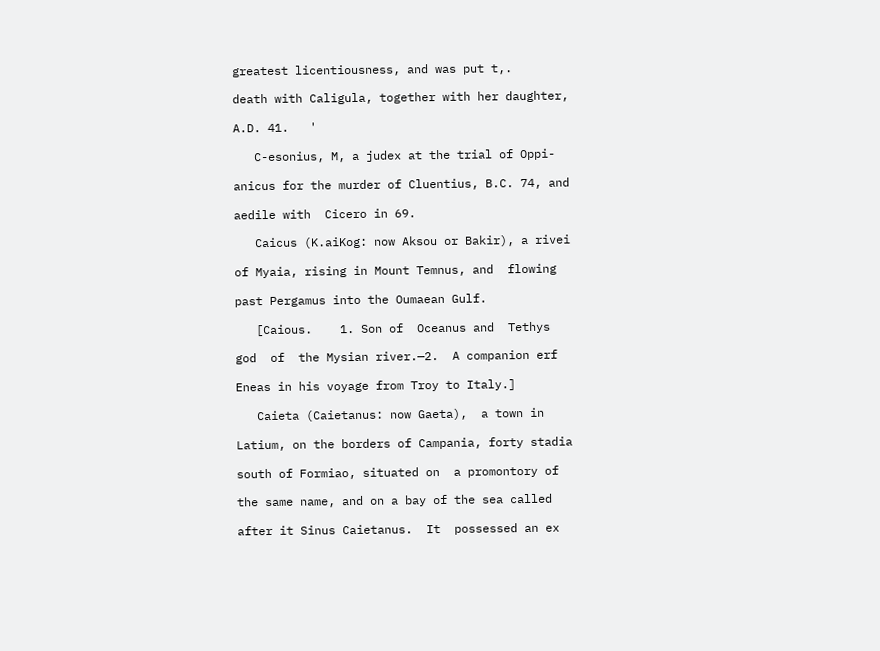greatest licentiousness, and was put t,.

death with Caligula, together with her daughter,

A.D. 41.   '

   C-esonius, M, a judex at the trial of Oppi-

anicus for the murder of Cluentius, B.C. 74, and

aedile with  Cicero in 69.

   Caicus (K.aiKog: now Aksou or Bakir), a rivei

of Myaia, rising in Mount Temnus, and  flowing

past Pergamus into the Oumaean Gulf.

   [Caious.    1. Son of  Oceanus and  Tethys

god  of  the Mysian river.—2.  A companion erf

Eneas in his voyage from Troy to Italy.]

   Caieta (Caietanus: now Gaeta),  a town in

Latium, on the borders of Campania, forty stadia

south of Formiao, situated on  a promontory of

the same name, and on a bay of the sea called

after it Sinus Caietanus.  It  possessed an ex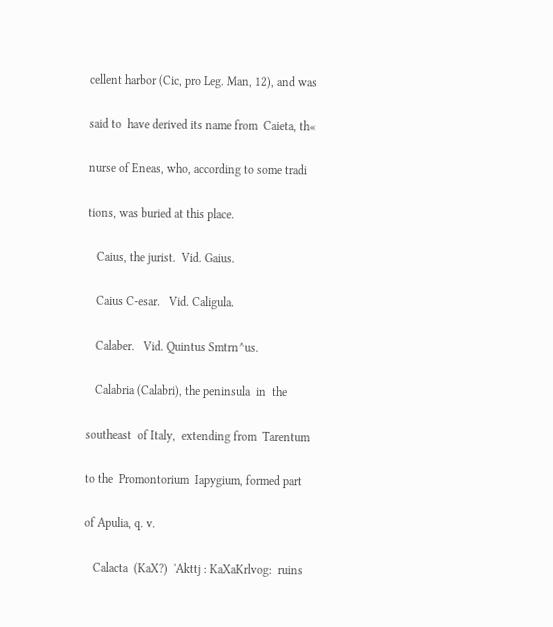cellent harbor (Cic, pro Leg. Man, 12), and was

said to  have derived its name from  Caieta, th«

nurse of Eneas, who, according to some tradi

tions, was buried at this place.

   Caius, the jurist.  Vid. Gaius.

   Caius C-esar.   Vid. Caligula.

   Calaber.   Vid. Quintus Smtrn^us.

   Calabria (Calabri), the peninsula  in  the

southeast  of Italy,  extending from  Tarentum

to the  Promontorium  Iapygium, formed part

of Apulia, q. v.

   Calacta  (KaX?)  'Akttj : KaXaKrlvog:  ruins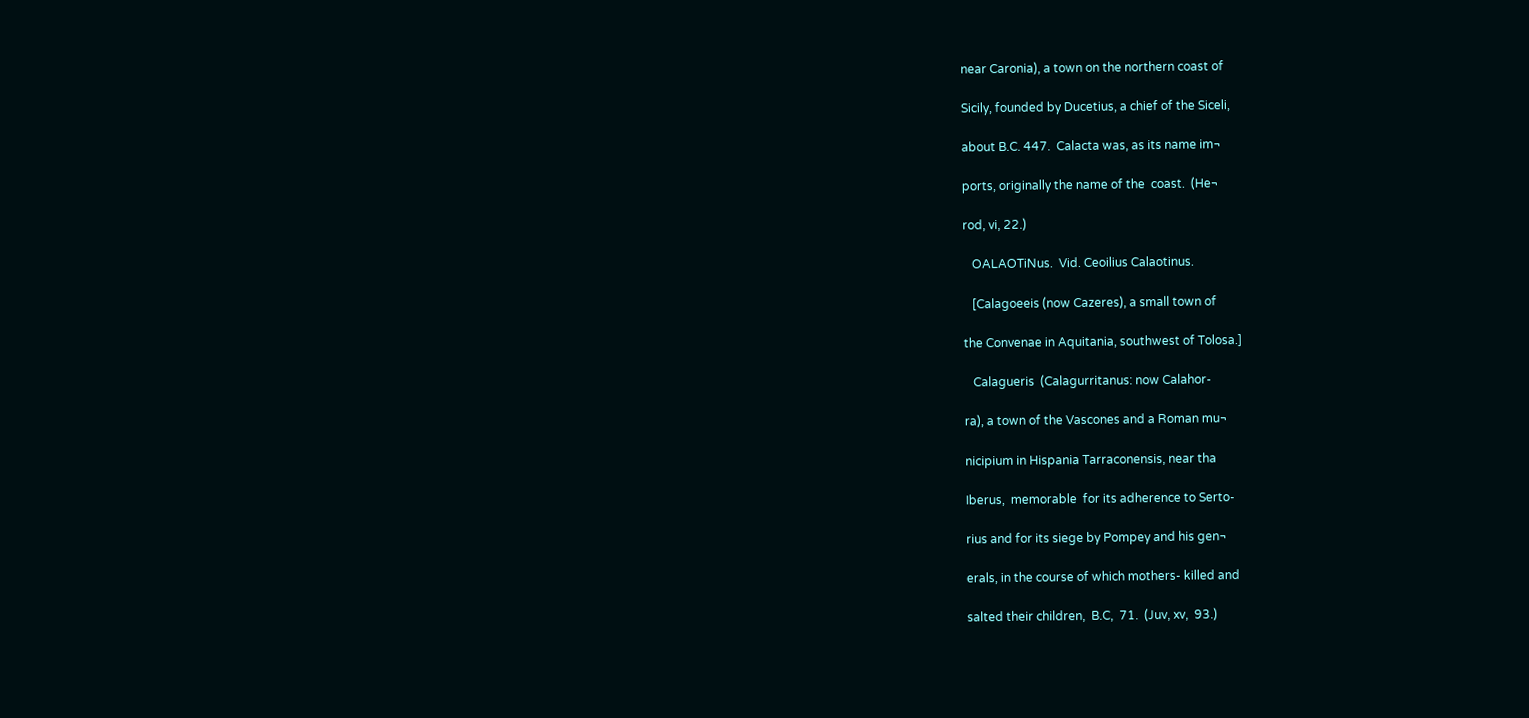near Caronia), a town on the northern coast of

Sicily, founded by Ducetius, a chief of the Siceli,

about B.C. 447.  Calacta was, as its name im¬

ports, originally the name of the  coast.  (He¬

rod, vi, 22.)

   OALAOTiNus.  Vid. Ceoilius Calaotinus.

   [Calagoeeis (now Cazeres), a small town of

the Convenae in Aquitania, southwest of Tolosa.]

   Calagueris  (Calagurritanus: now Calahor-

ra), a town of the Vascones and a Roman mu¬

nicipium in Hispania Tarraconensis, near tha

Iberus,  memorable  for its adherence to Serto-

rius and for its siege by Pompey and his gen¬

erals, in the course of which mothers- killed and

salted their children,  B.C,  71.  (Juv, xv,  93.)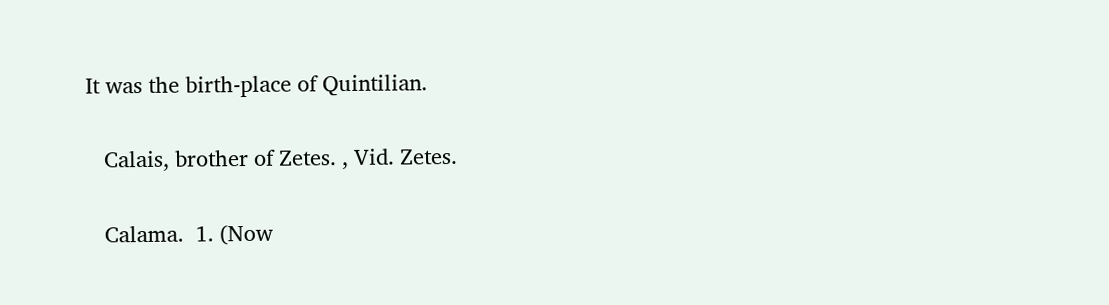It was the birth-place of Quintilian.

   Calais, brother of Zetes. , Vid. Zetes.

   Calama.  1. (Now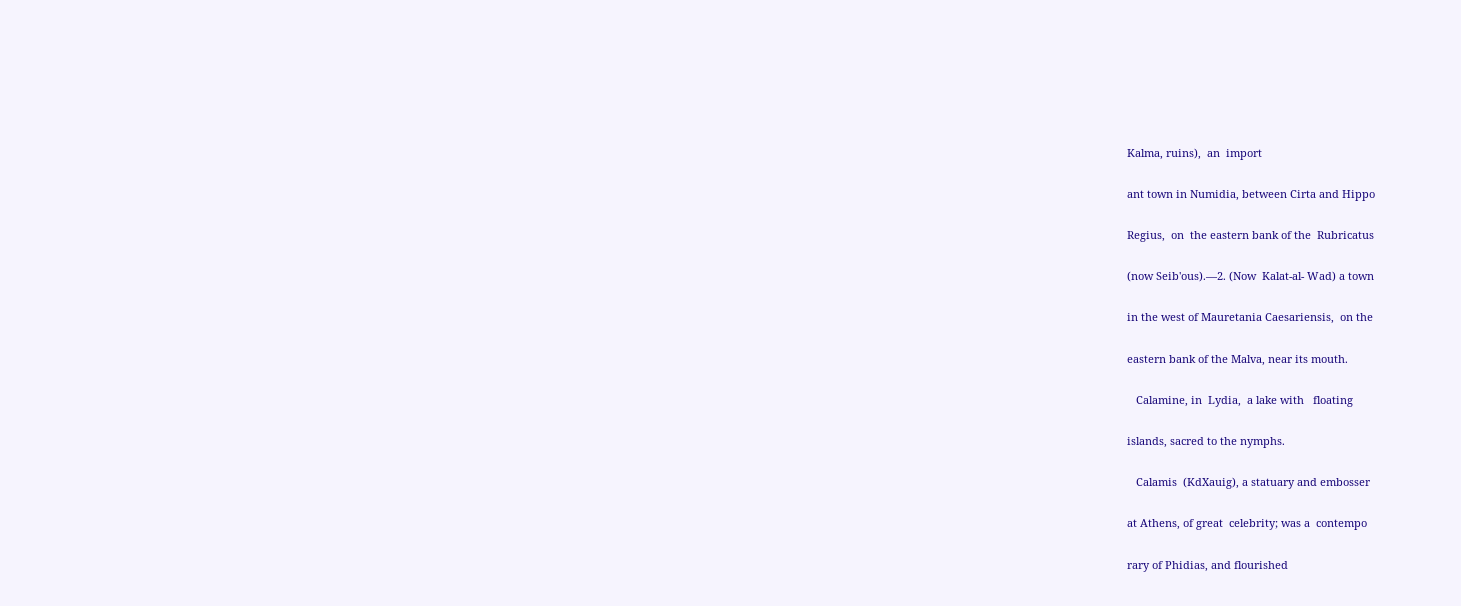Kalma, ruins),  an  import

ant town in Numidia, between Cirta and Hippo

Regius,  on  the eastern bank of the  Rubricatus

(now Seib'ous).—2. (Now  Kalat-al- Wad) a town

in the west of Mauretania Caesariensis,  on the

eastern bank of the Malva, near its mouth.

   Calamine, in  Lydia,  a lake with   floating

islands, sacred to the nymphs.

   Calamis  (KdXauig), a statuary and embosser

at Athens, of great  celebrity; was a  contempo

rary of Phidias, and flourished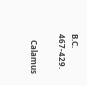B.C. 467-429.

   Calamus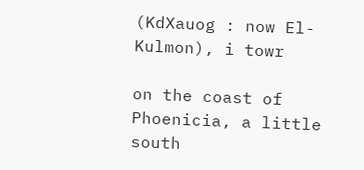(KdXauog : now El-Kulmon), i towr

on the coast of Phoenicia, a little south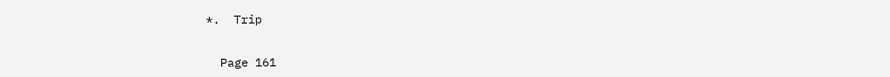*.  Trip


  Page 161